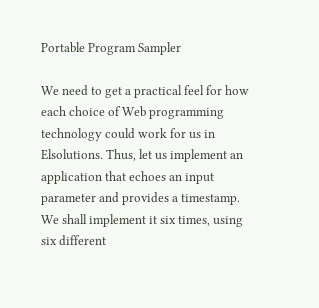Portable Program Sampler

We need to get a practical feel for how each choice of Web programming technology could work for us in Elsolutions. Thus, let us implement an application that echoes an input parameter and provides a timestamp. We shall implement it six times, using six different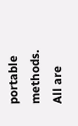portable methods. All are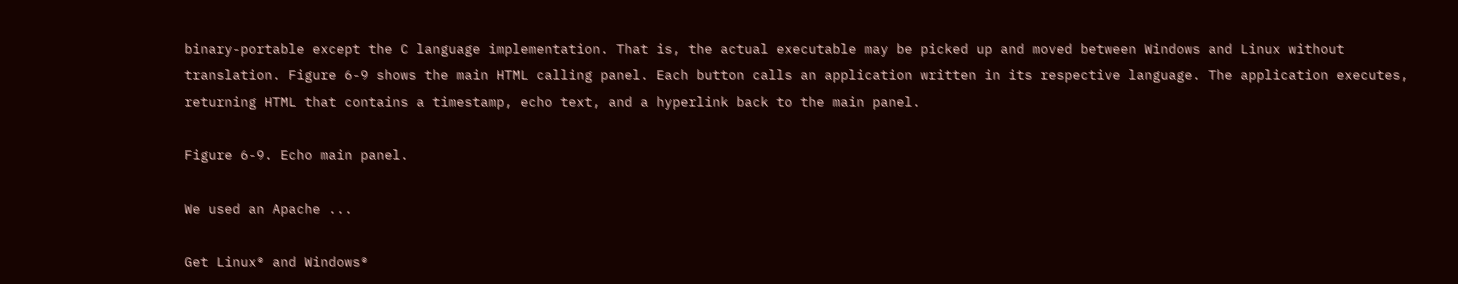binary-portable except the C language implementation. That is, the actual executable may be picked up and moved between Windows and Linux without translation. Figure 6-9 shows the main HTML calling panel. Each button calls an application written in its respective language. The application executes, returning HTML that contains a timestamp, echo text, and a hyperlink back to the main panel.

Figure 6-9. Echo main panel.

We used an Apache ...

Get Linux® and Windows®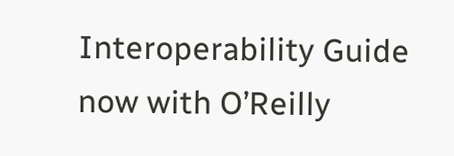Interoperability Guide now with O’Reilly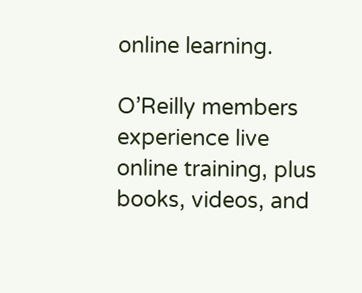online learning.

O’Reilly members experience live online training, plus books, videos, and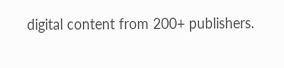digital content from 200+ publishers.